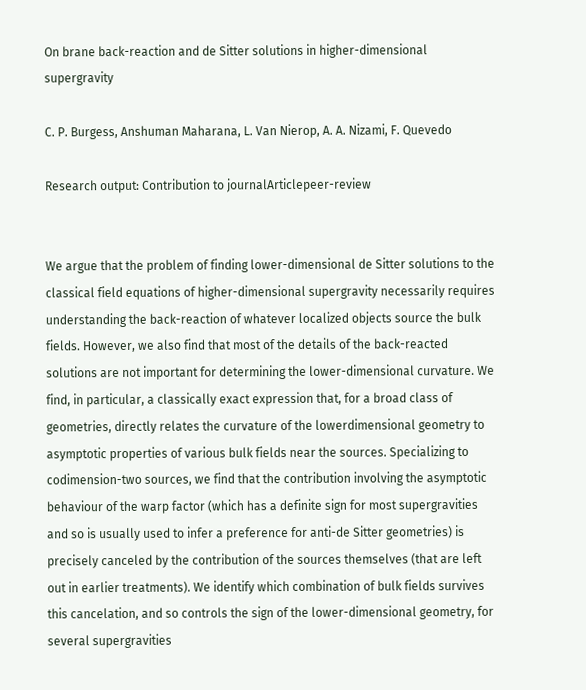On brane back-reaction and de Sitter solutions in higher-dimensional supergravity

C. P. Burgess, Anshuman Maharana, L. Van Nierop, A. A. Nizami, F. Quevedo

Research output: Contribution to journalArticlepeer-review


We argue that the problem of finding lower-dimensional de Sitter solutions to the classical field equations of higher-dimensional supergravity necessarily requires understanding the back-reaction of whatever localized objects source the bulk fields. However, we also find that most of the details of the back-reacted solutions are not important for determining the lower-dimensional curvature. We find, in particular, a classically exact expression that, for a broad class of geometries, directly relates the curvature of the lowerdimensional geometry to asymptotic properties of various bulk fields near the sources. Specializing to codimension-two sources, we find that the contribution involving the asymptotic behaviour of the warp factor (which has a definite sign for most supergravities and so is usually used to infer a preference for anti-de Sitter geometries) is precisely canceled by the contribution of the sources themselves (that are left out in earlier treatments). We identify which combination of bulk fields survives this cancelation, and so controls the sign of the lower-dimensional geometry, for several supergravities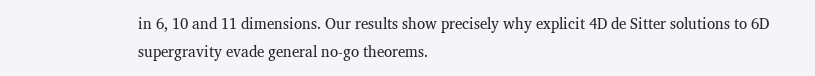in 6, 10 and 11 dimensions. Our results show precisely why explicit 4D de Sitter solutions to 6D supergravity evade general no-go theorems.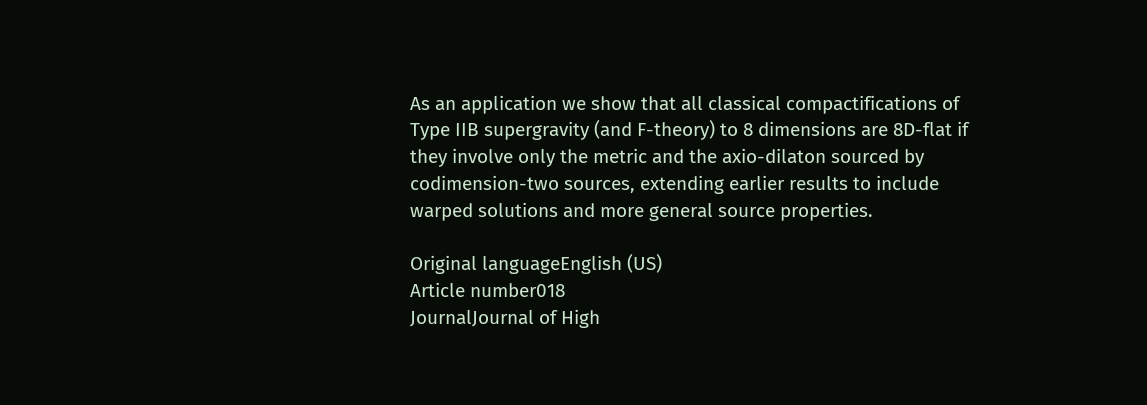As an application we show that all classical compactifications of Type IIB supergravity (and F-theory) to 8 dimensions are 8D-flat if they involve only the metric and the axio-dilaton sourced by codimension-two sources, extending earlier results to include warped solutions and more general source properties.

Original languageEnglish (US)
Article number018
JournalJournal of High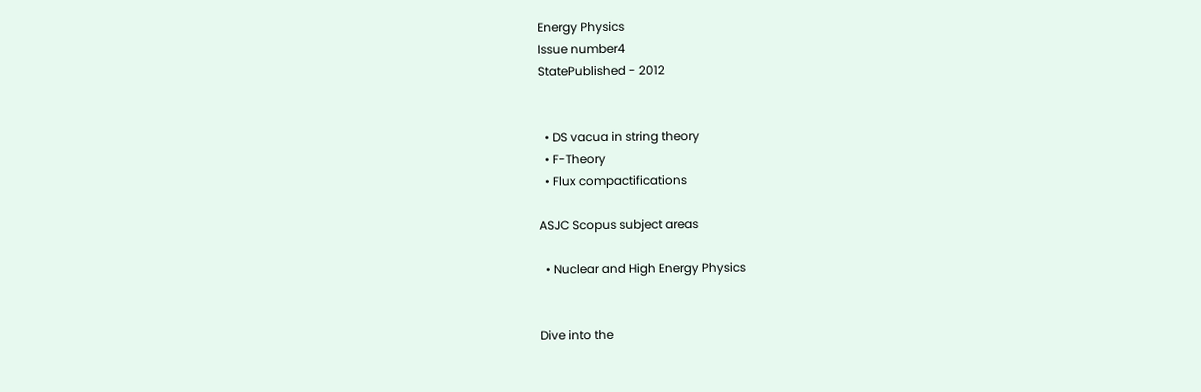Energy Physics
Issue number4
StatePublished - 2012


  • DS vacua in string theory
  • F-Theory
  • Flux compactifications

ASJC Scopus subject areas

  • Nuclear and High Energy Physics


Dive into the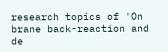research topics of 'On brane back-reaction and de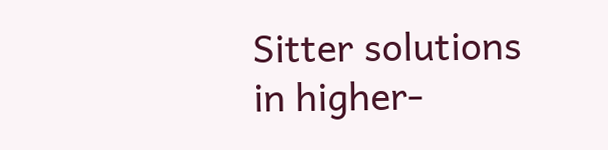Sitter solutions in higher-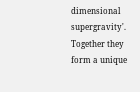dimensional supergravity'. Together they form a unique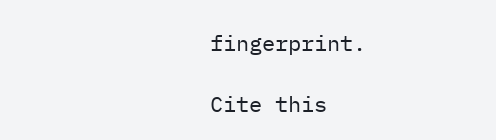fingerprint.

Cite this